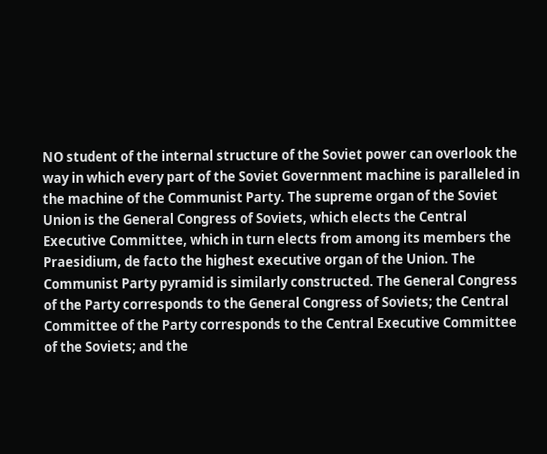NO student of the internal structure of the Soviet power can overlook the way in which every part of the Soviet Government machine is paralleled in the machine of the Communist Party. The supreme organ of the Soviet Union is the General Congress of Soviets, which elects the Central Executive Committee, which in turn elects from among its members the Praesidium, de facto the highest executive organ of the Union. The Communist Party pyramid is similarly constructed. The General Congress of the Party corresponds to the General Congress of Soviets; the Central Committee of the Party corresponds to the Central Executive Committee of the Soviets; and the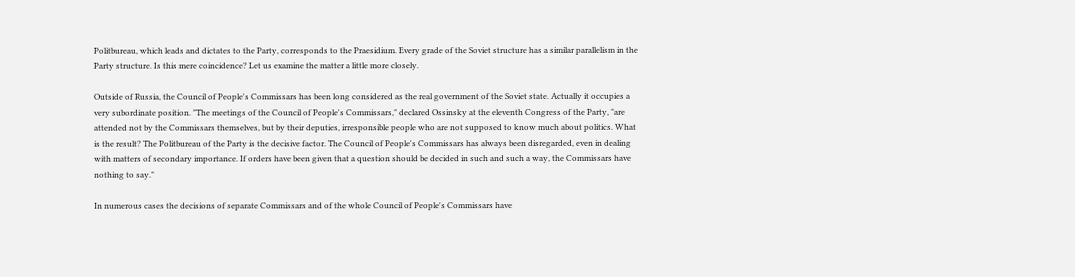Politbureau, which leads and dictates to the Party, corresponds to the Praesidium. Every grade of the Soviet structure has a similar parallelism in the Party structure. Is this mere coincidence? Let us examine the matter a little more closely.

Outside of Russia, the Council of People's Commissars has been long considered as the real government of the Soviet state. Actually it occupies a very subordinate position. "The meetings of the Council of People's Commissars," declared Ossinsky at the eleventh Congress of the Party, "are attended not by the Commissars themselves, but by their deputies, irresponsible people who are not supposed to know much about politics. What is the result? The Politbureau of the Party is the decisive factor. The Council of People's Commissars has always been disregarded, even in dealing with matters of secondary importance. If orders have been given that a question should be decided in such and such a way, the Commissars have nothing to say."

In numerous cases the decisions of separate Commissars and of the whole Council of People's Commissars have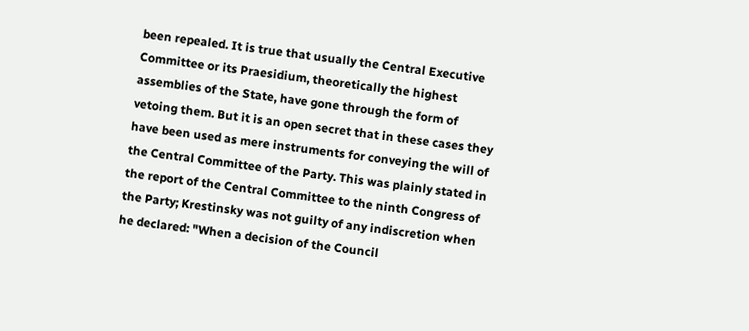been repealed. It is true that usually the Central Executive Committee or its Praesidium, theoretically the highest assemblies of the State, have gone through the form of vetoing them. But it is an open secret that in these cases they have been used as mere instruments for conveying the will of the Central Committee of the Party. This was plainly stated in the report of the Central Committee to the ninth Congress of the Party; Krestinsky was not guilty of any indiscretion when he declared: "When a decision of the Council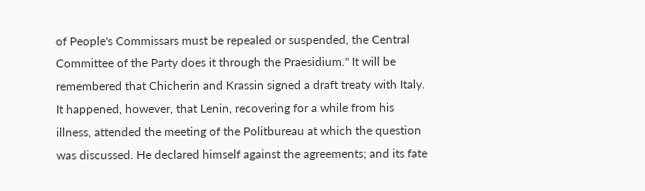of People's Commissars must be repealed or suspended, the Central Committee of the Party does it through the Praesidium." It will be remembered that Chicherin and Krassin signed a draft treaty with Italy. It happened, however, that Lenin, recovering for a while from his illness, attended the meeting of the Politbureau at which the question was discussed. He declared himself against the agreements; and its fate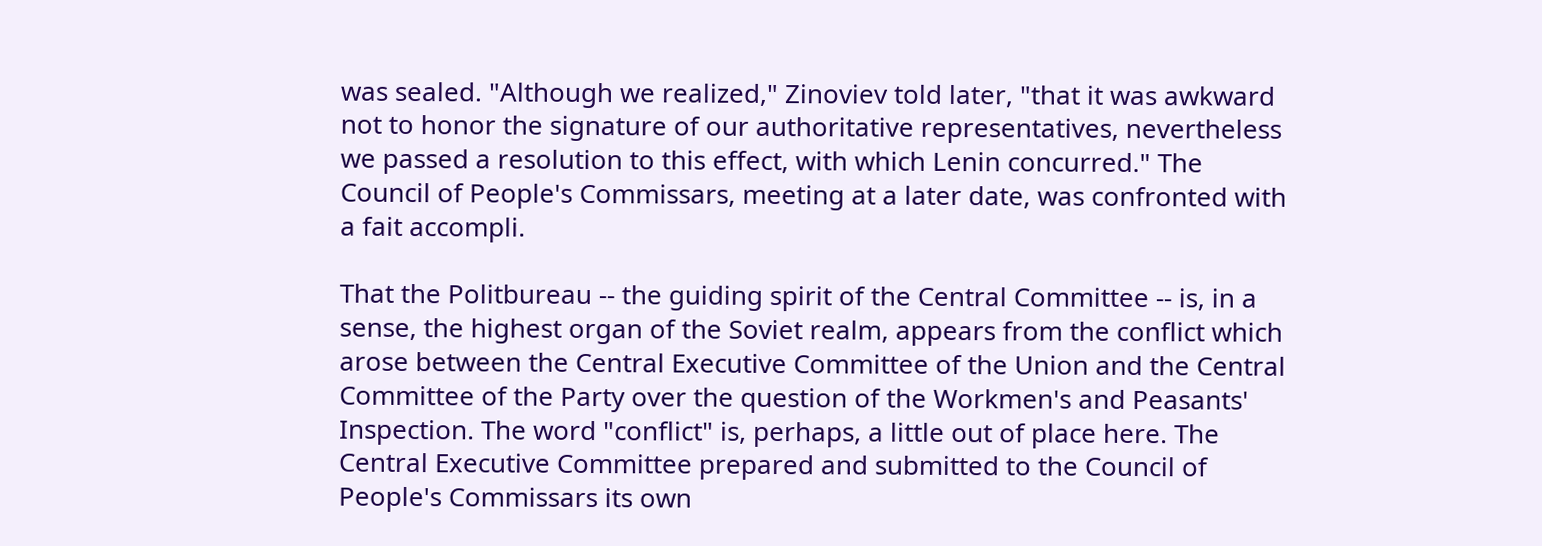was sealed. "Although we realized," Zinoviev told later, "that it was awkward not to honor the signature of our authoritative representatives, nevertheless we passed a resolution to this effect, with which Lenin concurred." The Council of People's Commissars, meeting at a later date, was confronted with a fait accompli.

That the Politbureau -- the guiding spirit of the Central Committee -- is, in a sense, the highest organ of the Soviet realm, appears from the conflict which arose between the Central Executive Committee of the Union and the Central Committee of the Party over the question of the Workmen's and Peasants' Inspection. The word "conflict" is, perhaps, a little out of place here. The Central Executive Committee prepared and submitted to the Council of People's Commissars its own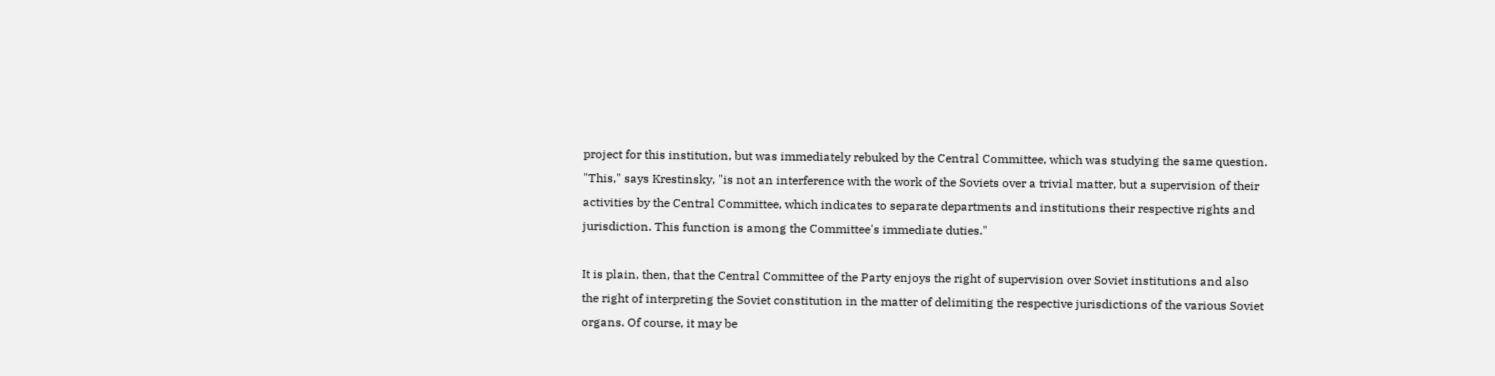project for this institution, but was immediately rebuked by the Central Committee, which was studying the same question. "This," says Krestinsky, "is not an interference with the work of the Soviets over a trivial matter, but a supervision of their activities by the Central Committee, which indicates to separate departments and institutions their respective rights and jurisdiction. This function is among the Committee's immediate duties."

It is plain, then, that the Central Committee of the Party enjoys the right of supervision over Soviet institutions and also the right of interpreting the Soviet constitution in the matter of delimiting the respective jurisdictions of the various Soviet organs. Of course, it may be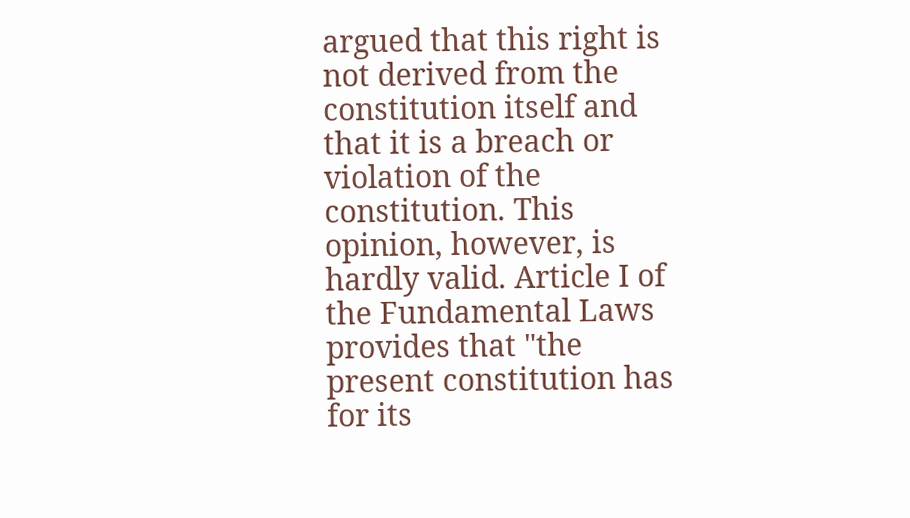argued that this right is not derived from the constitution itself and that it is a breach or violation of the constitution. This opinion, however, is hardly valid. Article I of the Fundamental Laws provides that "the present constitution has for its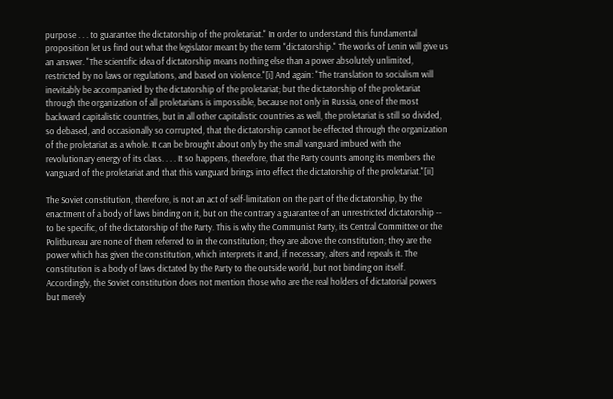purpose . . . to guarantee the dictatorship of the proletariat." In order to understand this fundamental proposition let us find out what the legislator meant by the term "dictatorship." The works of Lenin will give us an answer. "The scientific idea of dictatorship means nothing else than a power absolutely unlimited, restricted by no laws or regulations, and based on violence."[i] And again: "The translation to socialism will inevitably be accompanied by the dictatorship of the proletariat; but the dictatorship of the proletariat through the organization of all proletarians is impossible, because not only in Russia, one of the most backward capitalistic countries, but in all other capitalistic countries as well, the proletariat is still so divided, so debased, and occasionally so corrupted, that the dictatorship cannot be effected through the organization of the proletariat as a whole. It can be brought about only by the small vanguard imbued with the revolutionary energy of its class. . . . It so happens, therefore, that the Party counts among its members the vanguard of the proletariat and that this vanguard brings into effect the dictatorship of the proletariat."[ii]

The Soviet constitution, therefore, is not an act of self-limitation on the part of the dictatorship, by the enactment of a body of laws binding on it, but on the contrary a guarantee of an unrestricted dictatorship -- to be specific, of the dictatorship of the Party. This is why the Communist Party, its Central Committee or the Politbureau are none of them referred to in the constitution; they are above the constitution; they are the power which has given the constitution, which interprets it and, if necessary, alters and repeals it. The constitution is a body of laws dictated by the Party to the outside world, but not binding on itself. Accordingly, the Soviet constitution does not mention those who are the real holders of dictatorial powers but merely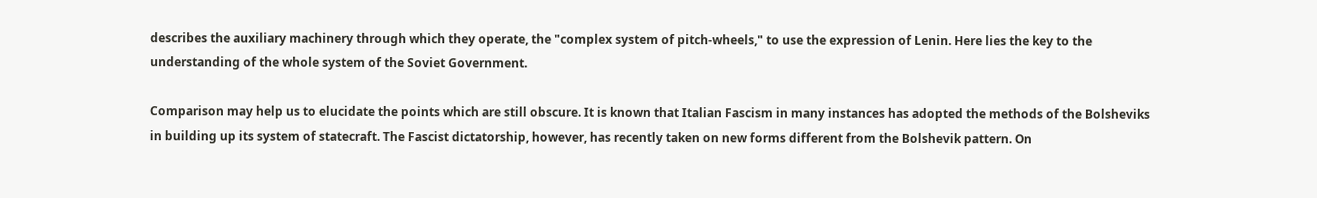describes the auxiliary machinery through which they operate, the "complex system of pitch-wheels," to use the expression of Lenin. Here lies the key to the understanding of the whole system of the Soviet Government.

Comparison may help us to elucidate the points which are still obscure. It is known that Italian Fascism in many instances has adopted the methods of the Bolsheviks in building up its system of statecraft. The Fascist dictatorship, however, has recently taken on new forms different from the Bolshevik pattern. On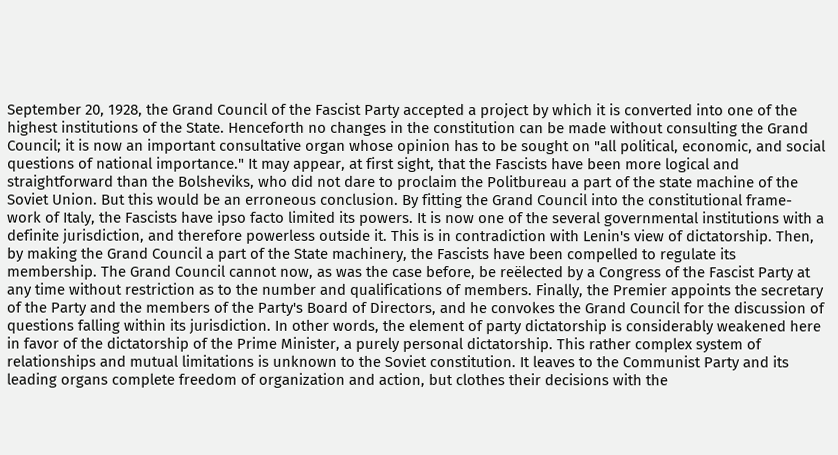September 20, 1928, the Grand Council of the Fascist Party accepted a project by which it is converted into one of the highest institutions of the State. Henceforth no changes in the constitution can be made without consulting the Grand Council; it is now an important consultative organ whose opinion has to be sought on "all political, economic, and social questions of national importance." It may appear, at first sight, that the Fascists have been more logical and straightforward than the Bolsheviks, who did not dare to proclaim the Politbureau a part of the state machine of the Soviet Union. But this would be an erroneous conclusion. By fitting the Grand Council into the constitutional frame-work of Italy, the Fascists have ipso facto limited its powers. It is now one of the several governmental institutions with a definite jurisdiction, and therefore powerless outside it. This is in contradiction with Lenin's view of dictatorship. Then, by making the Grand Council a part of the State machinery, the Fascists have been compelled to regulate its membership. The Grand Council cannot now, as was the case before, be reëlected by a Congress of the Fascist Party at any time without restriction as to the number and qualifications of members. Finally, the Premier appoints the secretary of the Party and the members of the Party's Board of Directors, and he convokes the Grand Council for the discussion of questions falling within its jurisdiction. In other words, the element of party dictatorship is considerably weakened here in favor of the dictatorship of the Prime Minister, a purely personal dictatorship. This rather complex system of relationships and mutual limitations is unknown to the Soviet constitution. It leaves to the Communist Party and its leading organs complete freedom of organization and action, but clothes their decisions with the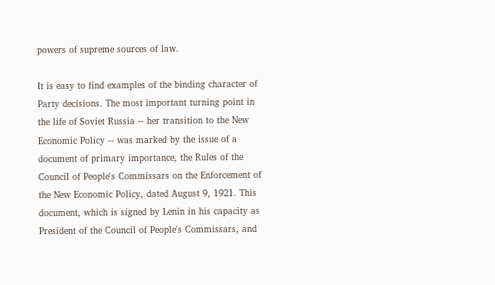powers of supreme sources of law.

It is easy to find examples of the binding character of Party decisions. The most important turning point in the life of Soviet Russia -- her transition to the New Economic Policy -- was marked by the issue of a document of primary importance, the Rules of the Council of People's Commissars on the Enforcement of the New Economic Policy, dated August 9, 1921. This document, which is signed by Lenin in his capacity as President of the Council of People's Commissars, and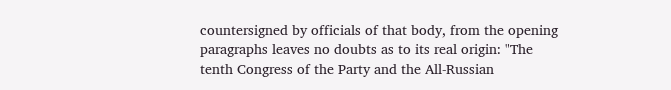countersigned by officials of that body, from the opening paragraphs leaves no doubts as to its real origin: "The tenth Congress of the Party and the All-Russian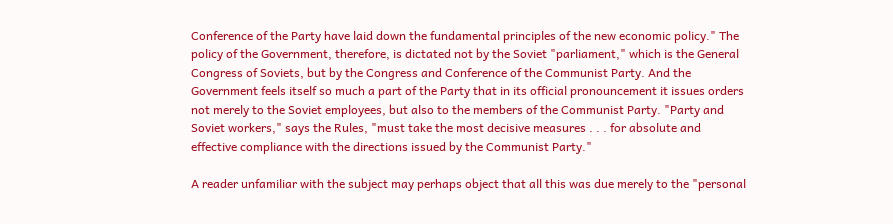Conference of the Party have laid down the fundamental principles of the new economic policy." The policy of the Government, therefore, is dictated not by the Soviet "parliament," which is the General Congress of Soviets, but by the Congress and Conference of the Communist Party. And the Government feels itself so much a part of the Party that in its official pronouncement it issues orders not merely to the Soviet employees, but also to the members of the Communist Party. "Party and Soviet workers," says the Rules, "must take the most decisive measures . . . for absolute and effective compliance with the directions issued by the Communist Party."

A reader unfamiliar with the subject may perhaps object that all this was due merely to the "personal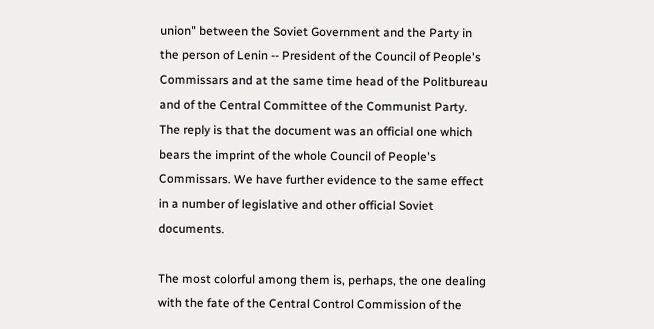union" between the Soviet Government and the Party in the person of Lenin -- President of the Council of People's Commissars and at the same time head of the Politbureau and of the Central Committee of the Communist Party. The reply is that the document was an official one which bears the imprint of the whole Council of People's Commissars. We have further evidence to the same effect in a number of legislative and other official Soviet documents.

The most colorful among them is, perhaps, the one dealing with the fate of the Central Control Commission of the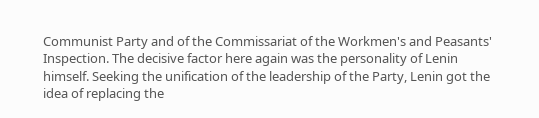Communist Party and of the Commissariat of the Workmen's and Peasants' Inspection. The decisive factor here again was the personality of Lenin himself. Seeking the unification of the leadership of the Party, Lenin got the idea of replacing the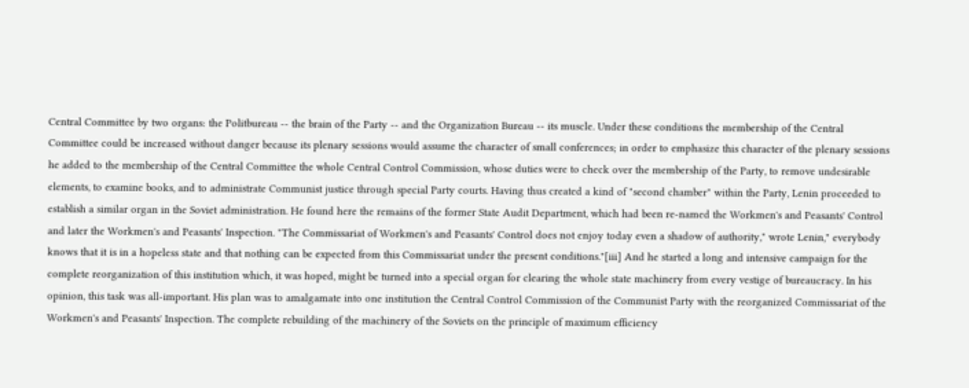Central Committee by two organs: the Politbureau -- the brain of the Party -- and the Organization Bureau -- its muscle. Under these conditions the membership of the Central Committee could be increased without danger because its plenary sessions would assume the character of small conferences; in order to emphasize this character of the plenary sessions he added to the membership of the Central Committee the whole Central Control Commission, whose duties were to check over the membership of the Party, to remove undesirable elements, to examine books, and to administrate Communist justice through special Party courts. Having thus created a kind of "second chamber" within the Party, Lenin proceeded to establish a similar organ in the Soviet administration. He found here the remains of the former State Audit Department, which had been re-named the Workmen's and Peasants' Control and later the Workmen's and Peasants' Inspection. "The Commissariat of Workmen's and Peasants' Control does not enjoy today even a shadow of authority," wrote Lenin," everybody knows that it is in a hopeless state and that nothing can be expected from this Commissariat under the present conditions."[iii] And he started a long and intensive campaign for the complete reorganization of this institution which, it was hoped, might be turned into a special organ for clearing the whole state machinery from every vestige of bureaucracy. In his opinion, this task was all-important. His plan was to amalgamate into one institution the Central Control Commission of the Communist Party with the reorganized Commissariat of the Workmen's and Peasants' Inspection. The complete rebuilding of the machinery of the Soviets on the principle of maximum efficiency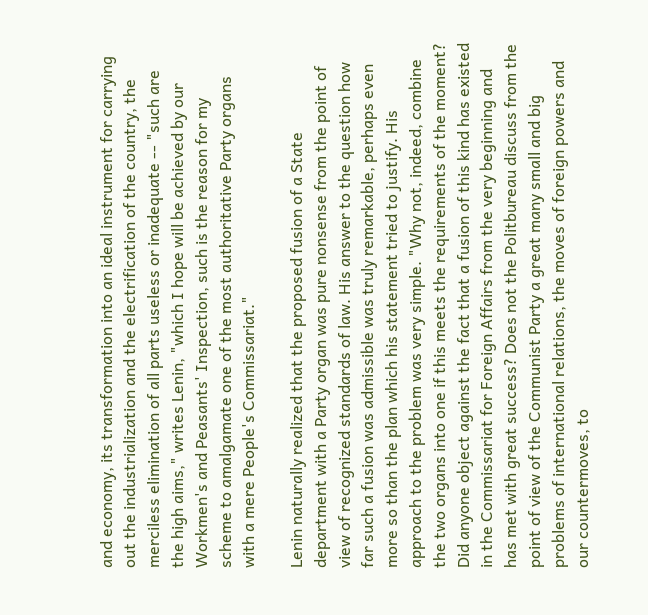and economy, its transformation into an ideal instrument for carrying out the industrialization and the electrification of the country, the merciless elimination of all parts useless or inadequate -- "such are the high aims," writes Lenin, "which I hope will be achieved by our Workmen's and Peasants' Inspection, such is the reason for my scheme to amalgamate one of the most authoritative Party organs with a mere People's Commissariat."

Lenin naturally realized that the proposed fusion of a State department with a Party organ was pure nonsense from the point of view of recognized standards of law. His answer to the question how far such a fusion was admissible was truly remarkable, perhaps even more so than the plan which his statement tried to justify. His approach to the problem was very simple. "Why not, indeed, combine the two organs into one if this meets the requirements of the moment? Did anyone object against the fact that a fusion of this kind has existed in the Commissariat for Foreign Affairs from the very beginning and has met with great success? Does not the Politbureau discuss from the point of view of the Communist Party a great many small and big problems of international relations, the moves of foreign powers and our countermoves, to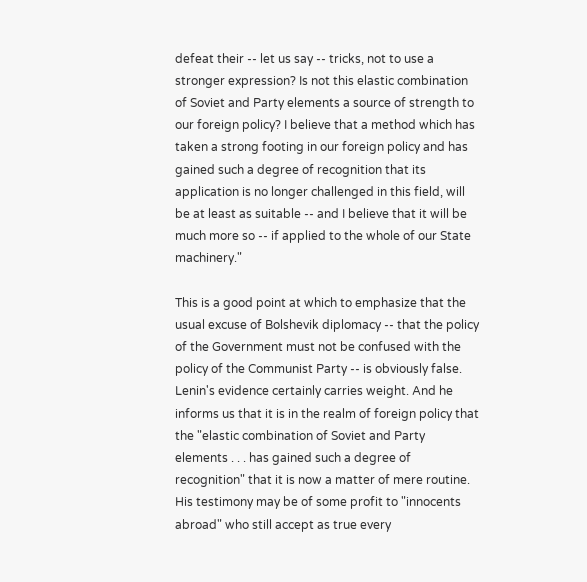defeat their -- let us say -- tricks, not to use a stronger expression? Is not this elastic combination of Soviet and Party elements a source of strength to our foreign policy? I believe that a method which has taken a strong footing in our foreign policy and has gained such a degree of recognition that its application is no longer challenged in this field, will be at least as suitable -- and I believe that it will be much more so -- if applied to the whole of our State machinery."

This is a good point at which to emphasize that the usual excuse of Bolshevik diplomacy -- that the policy of the Government must not be confused with the policy of the Communist Party -- is obviously false. Lenin's evidence certainly carries weight. And he informs us that it is in the realm of foreign policy that the "elastic combination of Soviet and Party elements . . . has gained such a degree of recognition" that it is now a matter of mere routine. His testimony may be of some profit to "innocents abroad" who still accept as true every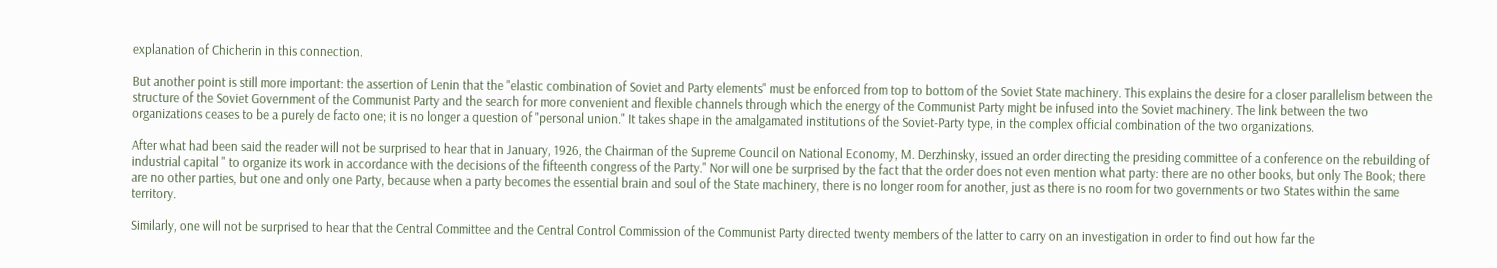explanation of Chicherin in this connection.

But another point is still more important: the assertion of Lenin that the "elastic combination of Soviet and Party elements" must be enforced from top to bottom of the Soviet State machinery. This explains the desire for a closer parallelism between the structure of the Soviet Government of the Communist Party and the search for more convenient and flexible channels through which the energy of the Communist Party might be infused into the Soviet machinery. The link between the two organizations ceases to be a purely de facto one; it is no longer a question of "personal union." It takes shape in the amalgamated institutions of the Soviet-Party type, in the complex official combination of the two organizations.

After what had been said the reader will not be surprised to hear that in January, 1926, the Chairman of the Supreme Council on National Economy, M. Derzhinsky, issued an order directing the presiding committee of a conference on the rebuilding of industrial capital " to organize its work in accordance with the decisions of the fifteenth congress of the Party." Nor will one be surprised by the fact that the order does not even mention what party: there are no other books, but only The Book; there are no other parties, but one and only one Party, because when a party becomes the essential brain and soul of the State machinery, there is no longer room for another, just as there is no room for two governments or two States within the same territory.

Similarly, one will not be surprised to hear that the Central Committee and the Central Control Commission of the Communist Party directed twenty members of the latter to carry on an investigation in order to find out how far the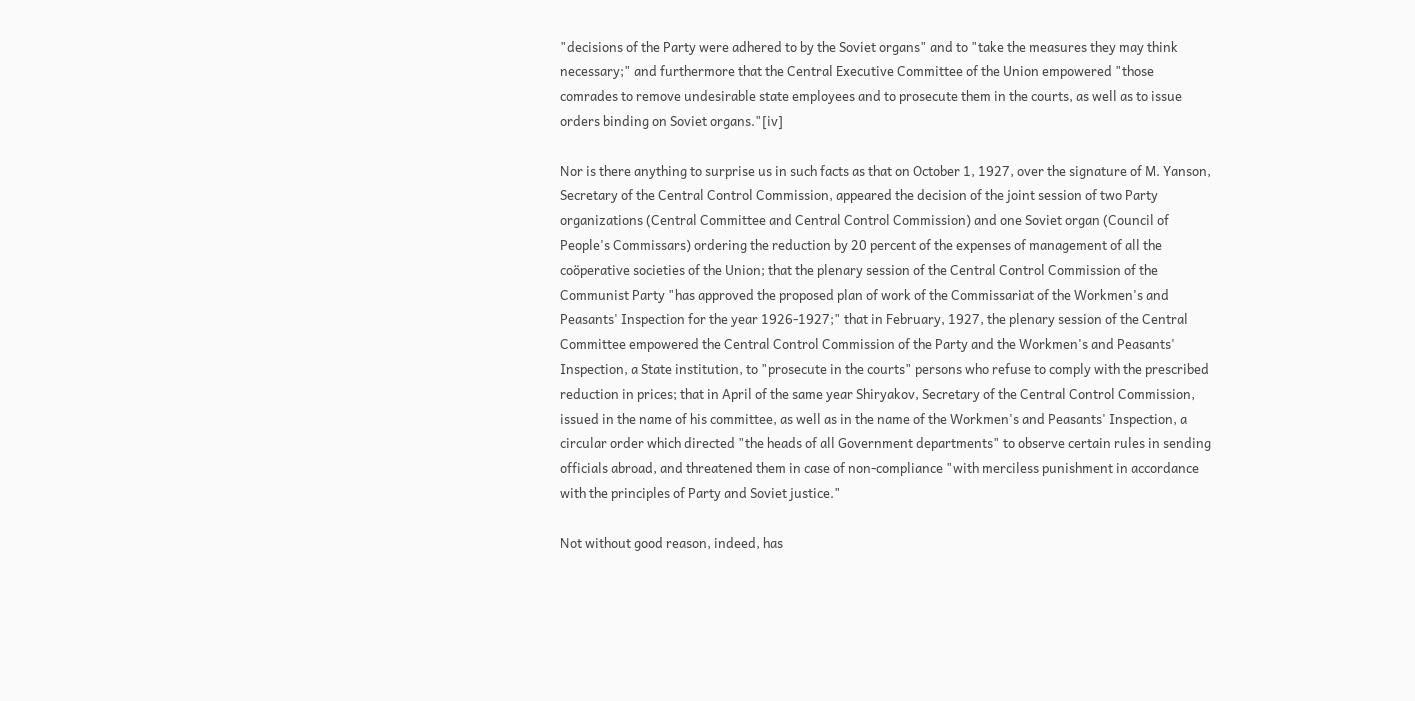"decisions of the Party were adhered to by the Soviet organs" and to "take the measures they may think necessary;" and furthermore that the Central Executive Committee of the Union empowered "those comrades to remove undesirable state employees and to prosecute them in the courts, as well as to issue orders binding on Soviet organs."[iv]

Nor is there anything to surprise us in such facts as that on October 1, 1927, over the signature of M. Yanson, Secretary of the Central Control Commission, appeared the decision of the joint session of two Party organizations (Central Committee and Central Control Commission) and one Soviet organ (Council of People's Commissars) ordering the reduction by 20 percent of the expenses of management of all the coöperative societies of the Union; that the plenary session of the Central Control Commission of the Communist Party "has approved the proposed plan of work of the Commissariat of the Workmen's and Peasants' Inspection for the year 1926-1927;" that in February, 1927, the plenary session of the Central Committee empowered the Central Control Commission of the Party and the Workmen's and Peasants' Inspection, a State institution, to "prosecute in the courts" persons who refuse to comply with the prescribed reduction in prices; that in April of the same year Shiryakov, Secretary of the Central Control Commission, issued in the name of his committee, as well as in the name of the Workmen's and Peasants' Inspection, a circular order which directed "the heads of all Government departments" to observe certain rules in sending officials abroad, and threatened them in case of non-compliance "with merciless punishment in accordance with the principles of Party and Soviet justice."

Not without good reason, indeed, has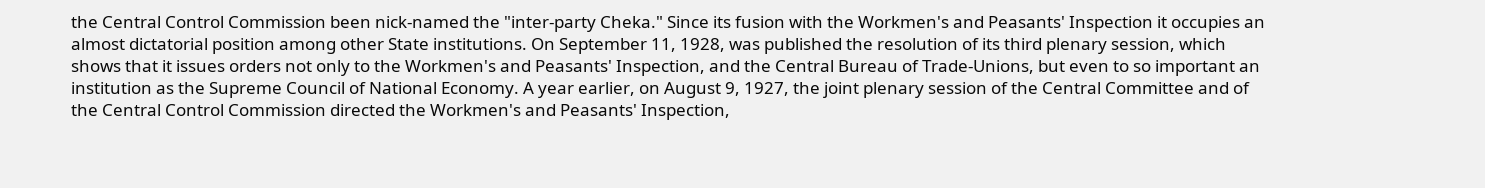the Central Control Commission been nick-named the "inter-party Cheka." Since its fusion with the Workmen's and Peasants' Inspection it occupies an almost dictatorial position among other State institutions. On September 11, 1928, was published the resolution of its third plenary session, which shows that it issues orders not only to the Workmen's and Peasants' Inspection, and the Central Bureau of Trade-Unions, but even to so important an institution as the Supreme Council of National Economy. A year earlier, on August 9, 1927, the joint plenary session of the Central Committee and of the Central Control Commission directed the Workmen's and Peasants' Inspection,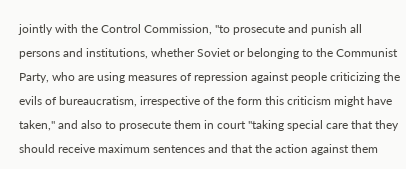jointly with the Control Commission, "to prosecute and punish all persons and institutions, whether Soviet or belonging to the Communist Party, who are using measures of repression against people criticizing the evils of bureaucratism, irrespective of the form this criticism might have taken," and also to prosecute them in court "taking special care that they should receive maximum sentences and that the action against them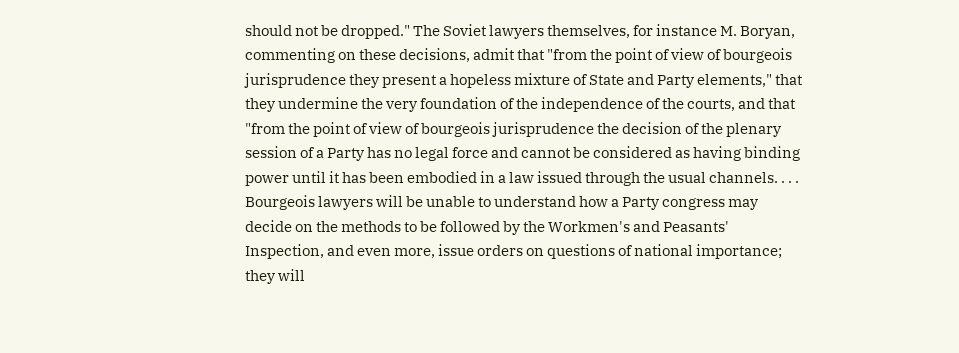should not be dropped." The Soviet lawyers themselves, for instance M. Boryan, commenting on these decisions, admit that "from the point of view of bourgeois jurisprudence they present a hopeless mixture of State and Party elements," that they undermine the very foundation of the independence of the courts, and that "from the point of view of bourgeois jurisprudence the decision of the plenary session of a Party has no legal force and cannot be considered as having binding power until it has been embodied in a law issued through the usual channels. . . . Bourgeois lawyers will be unable to understand how a Party congress may decide on the methods to be followed by the Workmen's and Peasants' Inspection, and even more, issue orders on questions of national importance; they will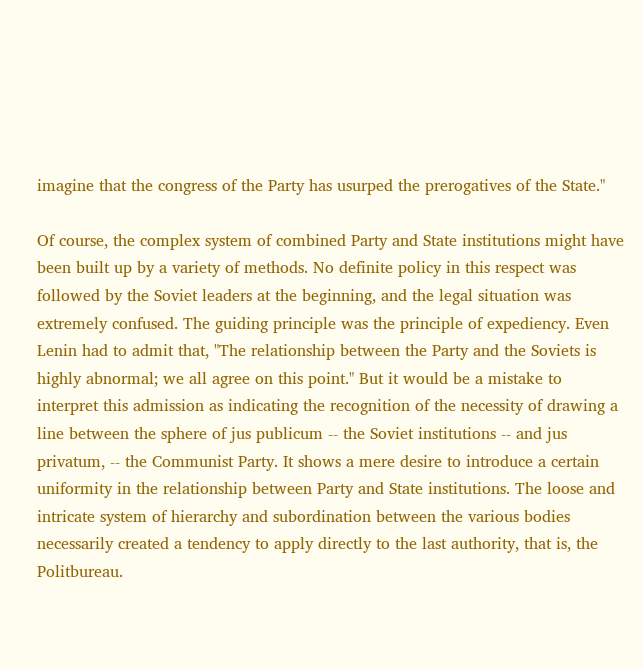imagine that the congress of the Party has usurped the prerogatives of the State."

Of course, the complex system of combined Party and State institutions might have been built up by a variety of methods. No definite policy in this respect was followed by the Soviet leaders at the beginning, and the legal situation was extremely confused. The guiding principle was the principle of expediency. Even Lenin had to admit that, "The relationship between the Party and the Soviets is highly abnormal; we all agree on this point." But it would be a mistake to interpret this admission as indicating the recognition of the necessity of drawing a line between the sphere of jus publicum -- the Soviet institutions -- and jus privatum, -- the Communist Party. It shows a mere desire to introduce a certain uniformity in the relationship between Party and State institutions. The loose and intricate system of hierarchy and subordination between the various bodies necessarily created a tendency to apply directly to the last authority, that is, the Politbureau.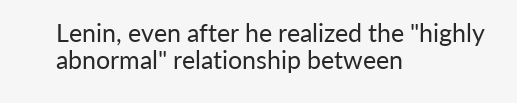Lenin, even after he realized the "highly abnormal" relationship between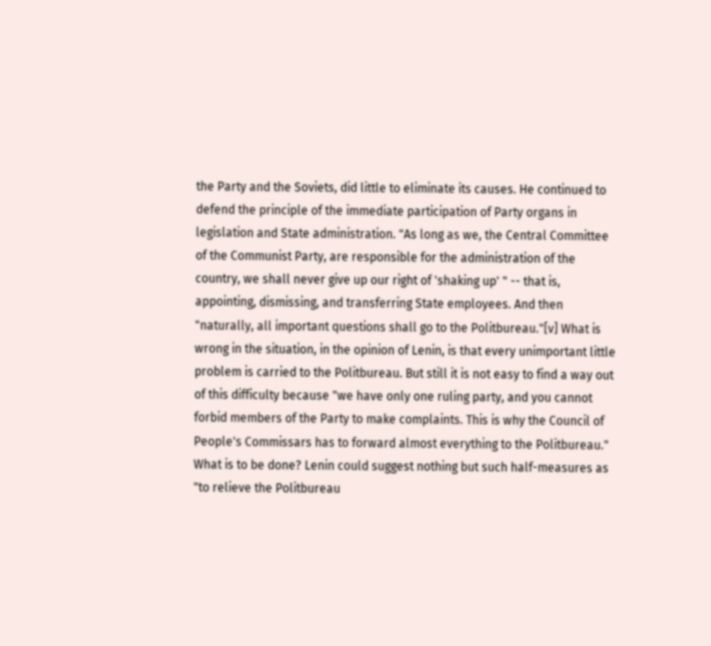the Party and the Soviets, did little to eliminate its causes. He continued to defend the principle of the immediate participation of Party organs in legislation and State administration. "As long as we, the Central Committee of the Communist Party, are responsible for the administration of the country, we shall never give up our right of 'shaking up' " -- that is, appointing, dismissing, and transferring State employees. And then "naturally, all important questions shall go to the Politbureau."[v] What is wrong in the situation, in the opinion of Lenin, is that every unimportant little problem is carried to the Politbureau. But still it is not easy to find a way out of this difficulty because "we have only one ruling party, and you cannot forbid members of the Party to make complaints. This is why the Council of People's Commissars has to forward almost everything to the Politbureau." What is to be done? Lenin could suggest nothing but such half-measures as "to relieve the Politbureau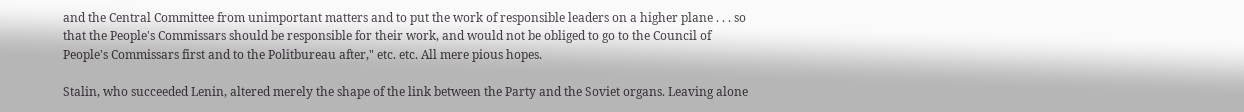and the Central Committee from unimportant matters and to put the work of responsible leaders on a higher plane . . . so that the People's Commissars should be responsible for their work, and would not be obliged to go to the Council of People's Commissars first and to the Politbureau after," etc. etc. All mere pious hopes.

Stalin, who succeeded Lenin, altered merely the shape of the link between the Party and the Soviet organs. Leaving alone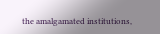the amalgamated institutions,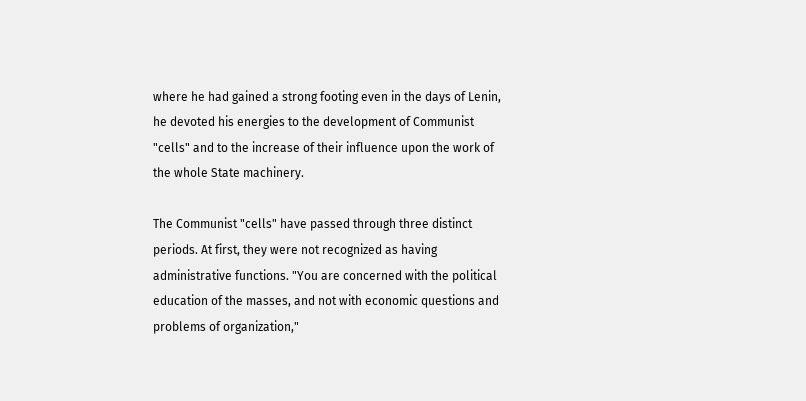where he had gained a strong footing even in the days of Lenin, he devoted his energies to the development of Communist "cells" and to the increase of their influence upon the work of the whole State machinery.

The Communist "cells" have passed through three distinct periods. At first, they were not recognized as having administrative functions. "You are concerned with the political education of the masses, and not with economic questions and problems of organization,"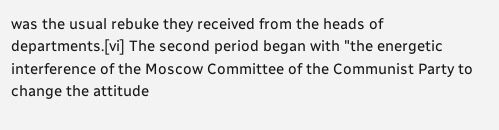was the usual rebuke they received from the heads of departments.[vi] The second period began with "the energetic interference of the Moscow Committee of the Communist Party to change the attitude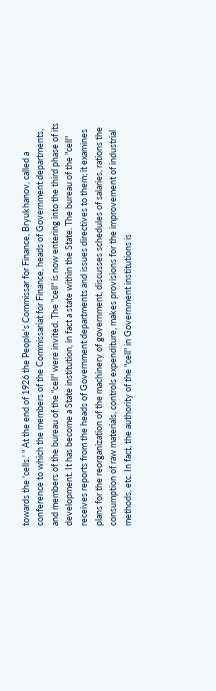towards the 'cells.' " At the end of 1926 the People's Commissar for Finance, Bryukhanov, called a conference to which the members of the Commissariat for Finance, heads of Government departments, and members of the bureau of the "cell" were invited. The "cell" is now entering into the third phase of its development. It has become a State institution, in fact a state within the State. The bureau of the "cell" receives reports from the heads of Government departments and issues directives to them; it examines plans for the reorganization of the machinery of government, discusses schedules of salaries, rations the consumption of raw materials, controls expenditure, makes provisions for the improvement of industrial methods, etc. In fact, the authority of the "cell" in Government institutions is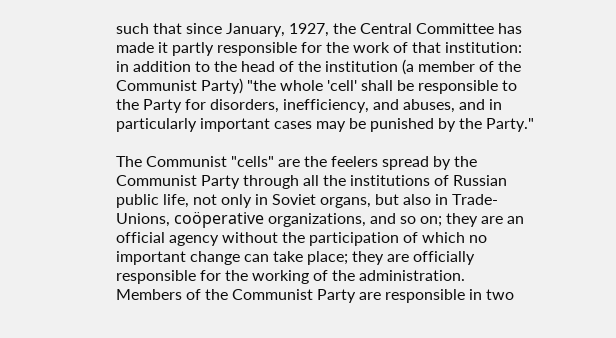such that since January, 1927, the Central Committee has made it partly responsible for the work of that institution: in addition to the head of the institution (a member of the Communist Party) "the whole 'cell' shall be responsible to the Party for disorders, inefficiency, and abuses, and in particularly important cases may be punished by the Party."

The Communist "cells" are the feelers spread by the Communist Party through all the institutions of Russian public life, not only in Soviet organs, but also in Trade-Unions, coöperative organizations, and so on; they are an official agency without the participation of which no important change can take place; they are officially responsible for the working of the administration. Members of the Communist Party are responsible in two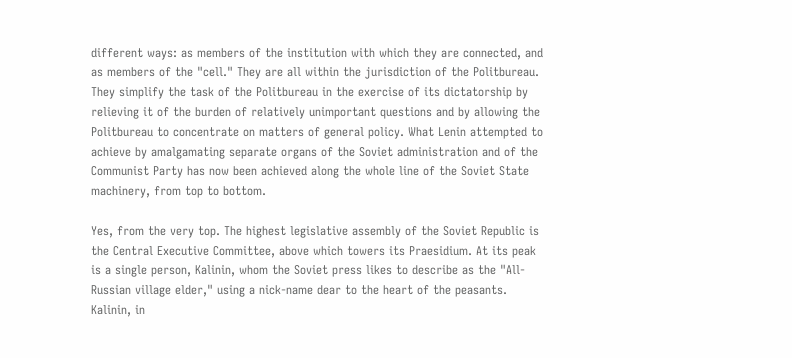different ways: as members of the institution with which they are connected, and as members of the "cell." They are all within the jurisdiction of the Politbureau. They simplify the task of the Politbureau in the exercise of its dictatorship by relieving it of the burden of relatively unimportant questions and by allowing the Politbureau to concentrate on matters of general policy. What Lenin attempted to achieve by amalgamating separate organs of the Soviet administration and of the Communist Party has now been achieved along the whole line of the Soviet State machinery, from top to bottom.

Yes, from the very top. The highest legislative assembly of the Soviet Republic is the Central Executive Committee, above which towers its Praesidium. At its peak is a single person, Kalinin, whom the Soviet press likes to describe as the "All-Russian village elder," using a nick-name dear to the heart of the peasants. Kalinin, in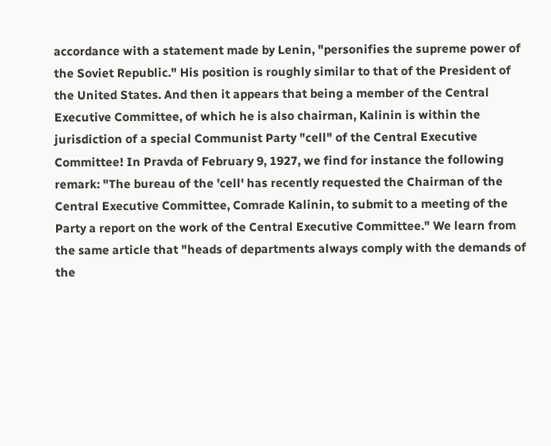accordance with a statement made by Lenin, "personifies the supreme power of the Soviet Republic." His position is roughly similar to that of the President of the United States. And then it appears that being a member of the Central Executive Committee, of which he is also chairman, Kalinin is within the jurisdiction of a special Communist Party "cell" of the Central Executive Committee! In Pravda of February 9, 1927, we find for instance the following remark: "The bureau of the 'cell' has recently requested the Chairman of the Central Executive Committee, Comrade Kalinin, to submit to a meeting of the Party a report on the work of the Central Executive Committee." We learn from the same article that "heads of departments always comply with the demands of the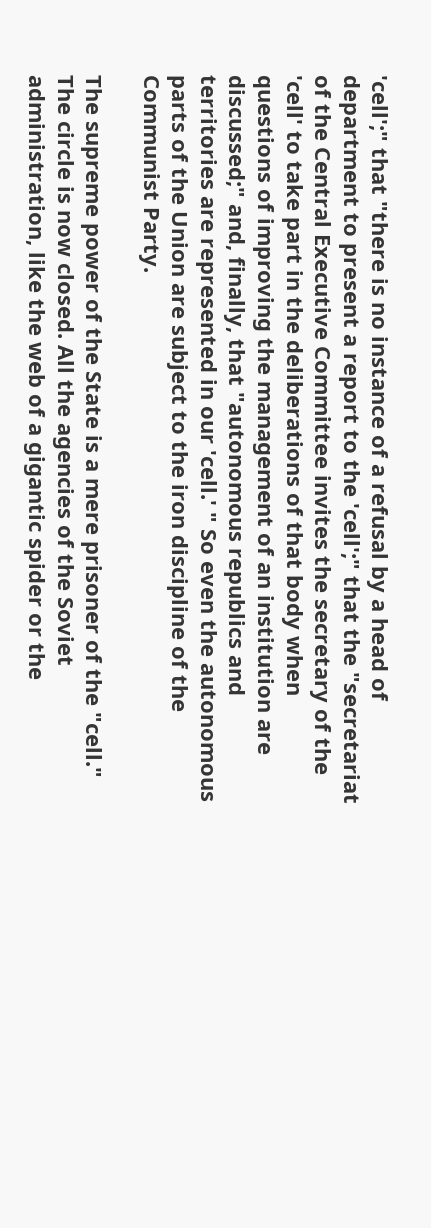'cell';" that "there is no instance of a refusal by a head of department to present a report to the 'cell';" that the "secretariat of the Central Executive Committee invites the secretary of the 'cell' to take part in the deliberations of that body when questions of improving the management of an institution are discussed;" and, finally, that "autonomous republics and territories are represented in our 'cell.' " So even the autonomous parts of the Union are subject to the iron discipline of the Communist Party.

The supreme power of the State is a mere prisoner of the "cell." The circle is now closed. All the agencies of the Soviet administration, like the web of a gigantic spider or the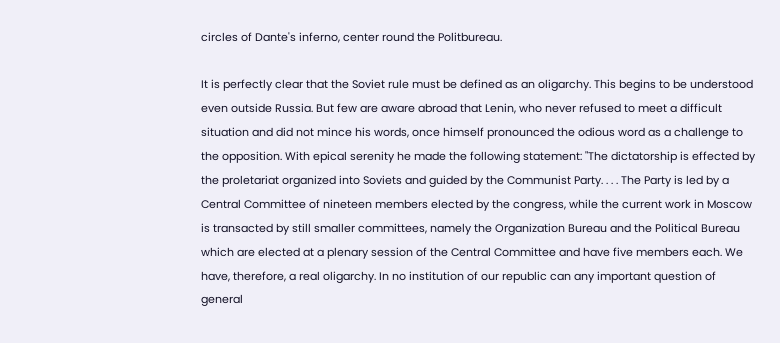circles of Dante's inferno, center round the Politbureau.

It is perfectly clear that the Soviet rule must be defined as an oligarchy. This begins to be understood even outside Russia. But few are aware abroad that Lenin, who never refused to meet a difficult situation and did not mince his words, once himself pronounced the odious word as a challenge to the opposition. With epical serenity he made the following statement: "The dictatorship is effected by the proletariat organized into Soviets and guided by the Communist Party. . . . The Party is led by a Central Committee of nineteen members elected by the congress, while the current work in Moscow is transacted by still smaller committees, namely the Organization Bureau and the Political Bureau which are elected at a plenary session of the Central Committee and have five members each. We have, therefore, a real oligarchy. In no institution of our republic can any important question of general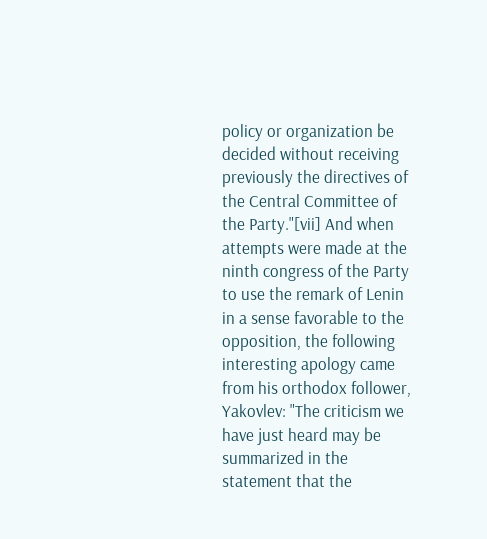policy or organization be decided without receiving previously the directives of the Central Committee of the Party."[vii] And when attempts were made at the ninth congress of the Party to use the remark of Lenin in a sense favorable to the opposition, the following interesting apology came from his orthodox follower, Yakovlev: "The criticism we have just heard may be summarized in the statement that the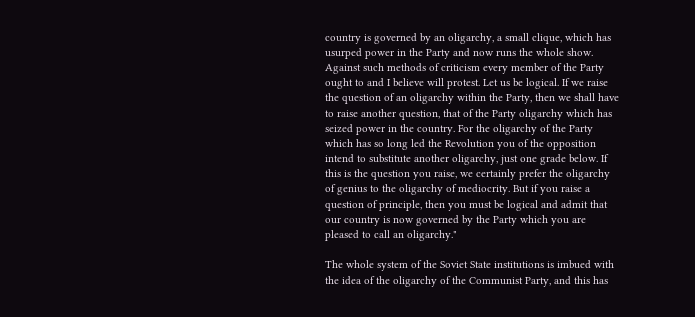country is governed by an oligarchy, a small clique, which has usurped power in the Party and now runs the whole show. Against such methods of criticism every member of the Party ought to and I believe will protest. Let us be logical. If we raise the question of an oligarchy within the Party, then we shall have to raise another question, that of the Party oligarchy which has seized power in the country. For the oligarchy of the Party which has so long led the Revolution you of the opposition intend to substitute another oligarchy, just one grade below. If this is the question you raise, we certainly prefer the oligarchy of genius to the oligarchy of mediocrity. But if you raise a question of principle, then you must be logical and admit that our country is now governed by the Party which you are pleased to call an oligarchy."

The whole system of the Soviet State institutions is imbued with the idea of the oligarchy of the Communist Party, and this has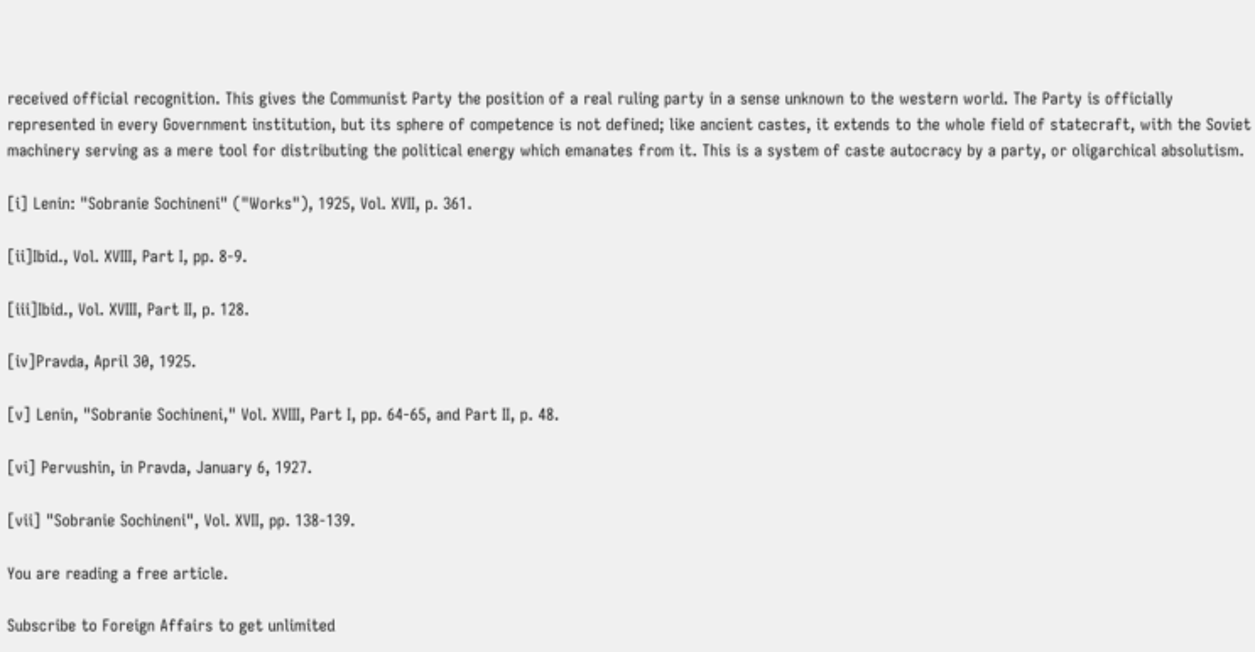received official recognition. This gives the Communist Party the position of a real ruling party in a sense unknown to the western world. The Party is officially represented in every Government institution, but its sphere of competence is not defined; like ancient castes, it extends to the whole field of statecraft, with the Soviet machinery serving as a mere tool for distributing the political energy which emanates from it. This is a system of caste autocracy by a party, or oligarchical absolutism.

[i] Lenin: "Sobranie Sochineni" ("Works"), 1925, Vol. XVII, p. 361.

[ii]Ibid., Vol. XVIII, Part I, pp. 8-9.

[iii]Ibid., Vol. XVIII, Part II, p. 128.

[iv]Pravda, April 30, 1925.

[v] Lenin, "Sobranie Sochineni," Vol. XVIII, Part I, pp. 64-65, and Part II, p. 48.

[vi] Pervushin, in Pravda, January 6, 1927.

[vii] "Sobranie Sochineni", Vol. XVII, pp. 138-139.

You are reading a free article.

Subscribe to Foreign Affairs to get unlimited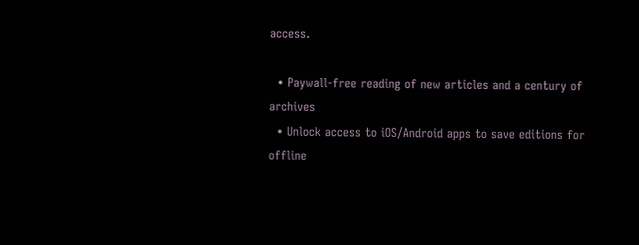access.

  • Paywall-free reading of new articles and a century of archives
  • Unlock access to iOS/Android apps to save editions for offline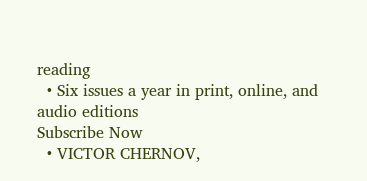reading
  • Six issues a year in print, online, and audio editions
Subscribe Now
  • VICTOR CHERNOV,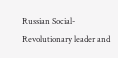Russian Social-Revolutionary leader and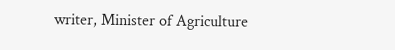writer, Minister of Agriculture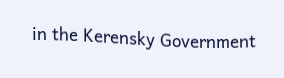in the Kerensky Government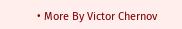• More By Victor Chernov